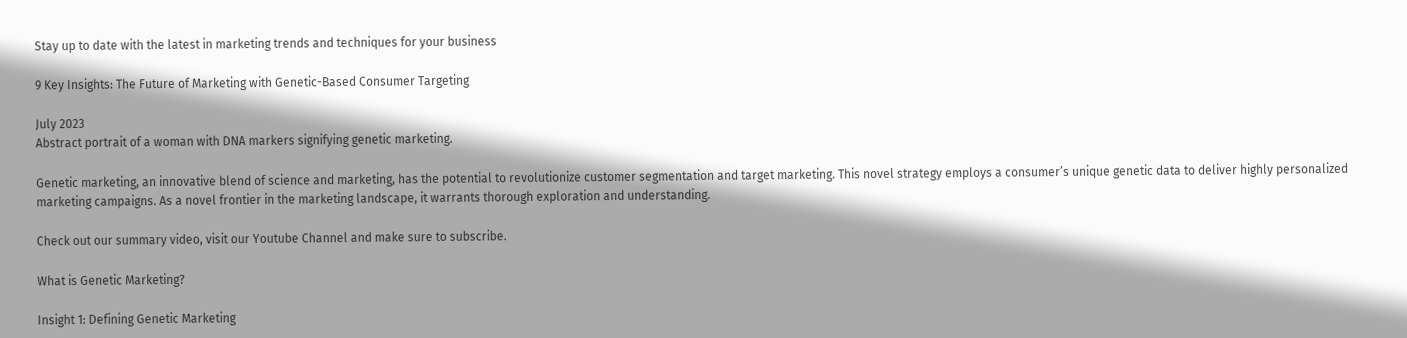Stay up to date with the latest in marketing trends and techniques for your business

9 Key Insights: The Future of Marketing with Genetic-Based Consumer Targeting

July 2023
Abstract portrait of a woman with DNA markers signifying genetic marketing.

Genetic marketing, an innovative blend of science and marketing, has the potential to revolutionize customer segmentation and target marketing. This novel strategy employs a consumer’s unique genetic data to deliver highly personalized marketing campaigns. As a novel frontier in the marketing landscape, it warrants thorough exploration and understanding.

Check out our summary video, visit our Youtube Channel and make sure to subscribe.

What is Genetic Marketing?

Insight 1: Defining Genetic Marketing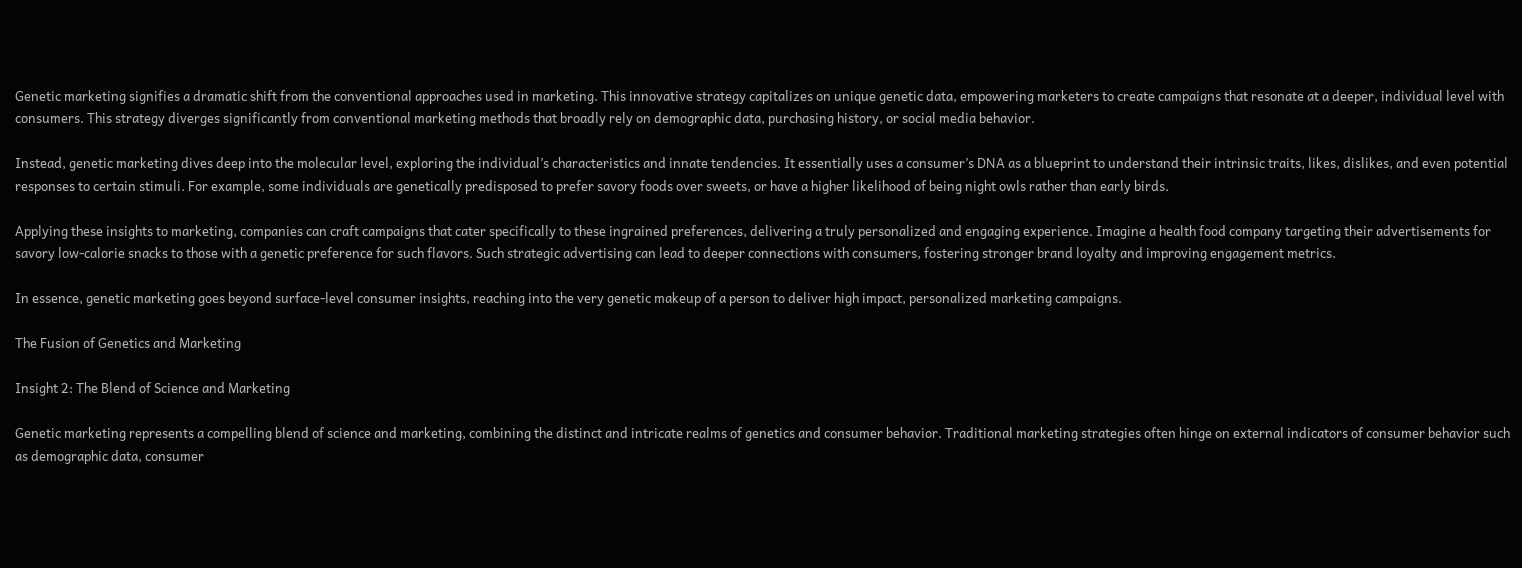Genetic marketing signifies a dramatic shift from the conventional approaches used in marketing. This innovative strategy capitalizes on unique genetic data, empowering marketers to create campaigns that resonate at a deeper, individual level with consumers. This strategy diverges significantly from conventional marketing methods that broadly rely on demographic data, purchasing history, or social media behavior.

Instead, genetic marketing dives deep into the molecular level, exploring the individual’s characteristics and innate tendencies. It essentially uses a consumer’s DNA as a blueprint to understand their intrinsic traits, likes, dislikes, and even potential responses to certain stimuli. For example, some individuals are genetically predisposed to prefer savory foods over sweets, or have a higher likelihood of being night owls rather than early birds.

Applying these insights to marketing, companies can craft campaigns that cater specifically to these ingrained preferences, delivering a truly personalized and engaging experience. Imagine a health food company targeting their advertisements for savory low-calorie snacks to those with a genetic preference for such flavors. Such strategic advertising can lead to deeper connections with consumers, fostering stronger brand loyalty and improving engagement metrics.

In essence, genetic marketing goes beyond surface-level consumer insights, reaching into the very genetic makeup of a person to deliver high impact, personalized marketing campaigns.

The Fusion of Genetics and Marketing

Insight 2: The Blend of Science and Marketing

Genetic marketing represents a compelling blend of science and marketing, combining the distinct and intricate realms of genetics and consumer behavior. Traditional marketing strategies often hinge on external indicators of consumer behavior such as demographic data, consumer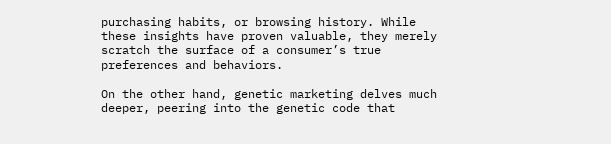purchasing habits, or browsing history. While these insights have proven valuable, they merely scratch the surface of a consumer’s true preferences and behaviors.

On the other hand, genetic marketing delves much deeper, peering into the genetic code that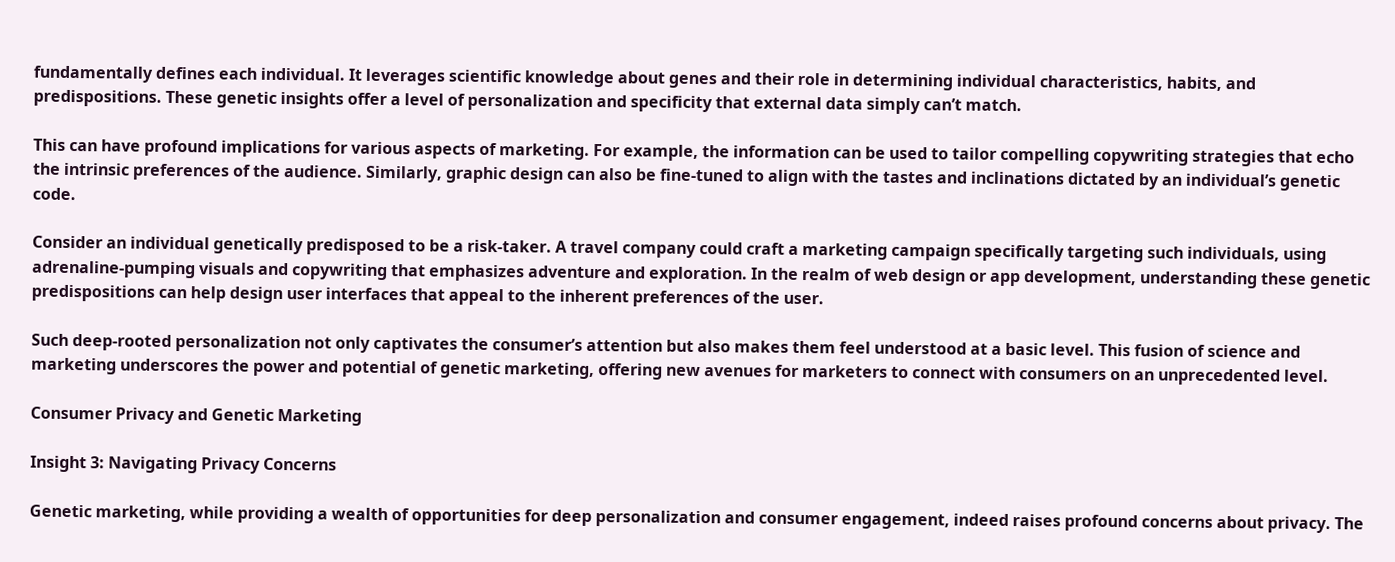fundamentally defines each individual. It leverages scientific knowledge about genes and their role in determining individual characteristics, habits, and predispositions. These genetic insights offer a level of personalization and specificity that external data simply can’t match.

This can have profound implications for various aspects of marketing. For example, the information can be used to tailor compelling copywriting strategies that echo the intrinsic preferences of the audience. Similarly, graphic design can also be fine-tuned to align with the tastes and inclinations dictated by an individual’s genetic code.

Consider an individual genetically predisposed to be a risk-taker. A travel company could craft a marketing campaign specifically targeting such individuals, using adrenaline-pumping visuals and copywriting that emphasizes adventure and exploration. In the realm of web design or app development, understanding these genetic predispositions can help design user interfaces that appeal to the inherent preferences of the user.

Such deep-rooted personalization not only captivates the consumer’s attention but also makes them feel understood at a basic level. This fusion of science and marketing underscores the power and potential of genetic marketing, offering new avenues for marketers to connect with consumers on an unprecedented level.

Consumer Privacy and Genetic Marketing

Insight 3: Navigating Privacy Concerns

Genetic marketing, while providing a wealth of opportunities for deep personalization and consumer engagement, indeed raises profound concerns about privacy. The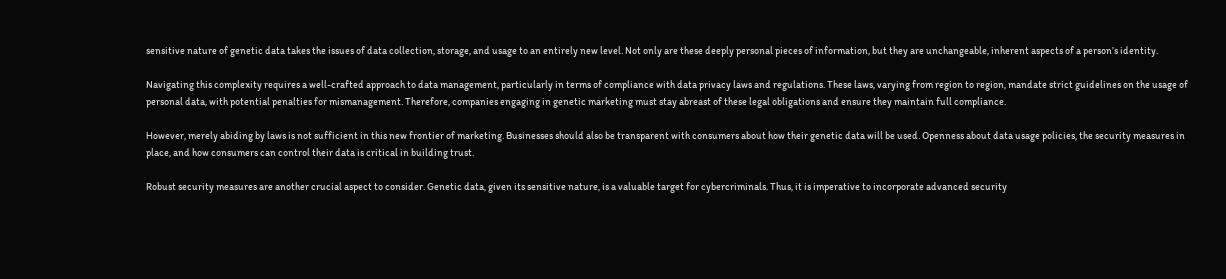sensitive nature of genetic data takes the issues of data collection, storage, and usage to an entirely new level. Not only are these deeply personal pieces of information, but they are unchangeable, inherent aspects of a person’s identity.

Navigating this complexity requires a well-crafted approach to data management, particularly in terms of compliance with data privacy laws and regulations. These laws, varying from region to region, mandate strict guidelines on the usage of personal data, with potential penalties for mismanagement. Therefore, companies engaging in genetic marketing must stay abreast of these legal obligations and ensure they maintain full compliance.

However, merely abiding by laws is not sufficient in this new frontier of marketing. Businesses should also be transparent with consumers about how their genetic data will be used. Openness about data usage policies, the security measures in place, and how consumers can control their data is critical in building trust.

Robust security measures are another crucial aspect to consider. Genetic data, given its sensitive nature, is a valuable target for cybercriminals. Thus, it is imperative to incorporate advanced security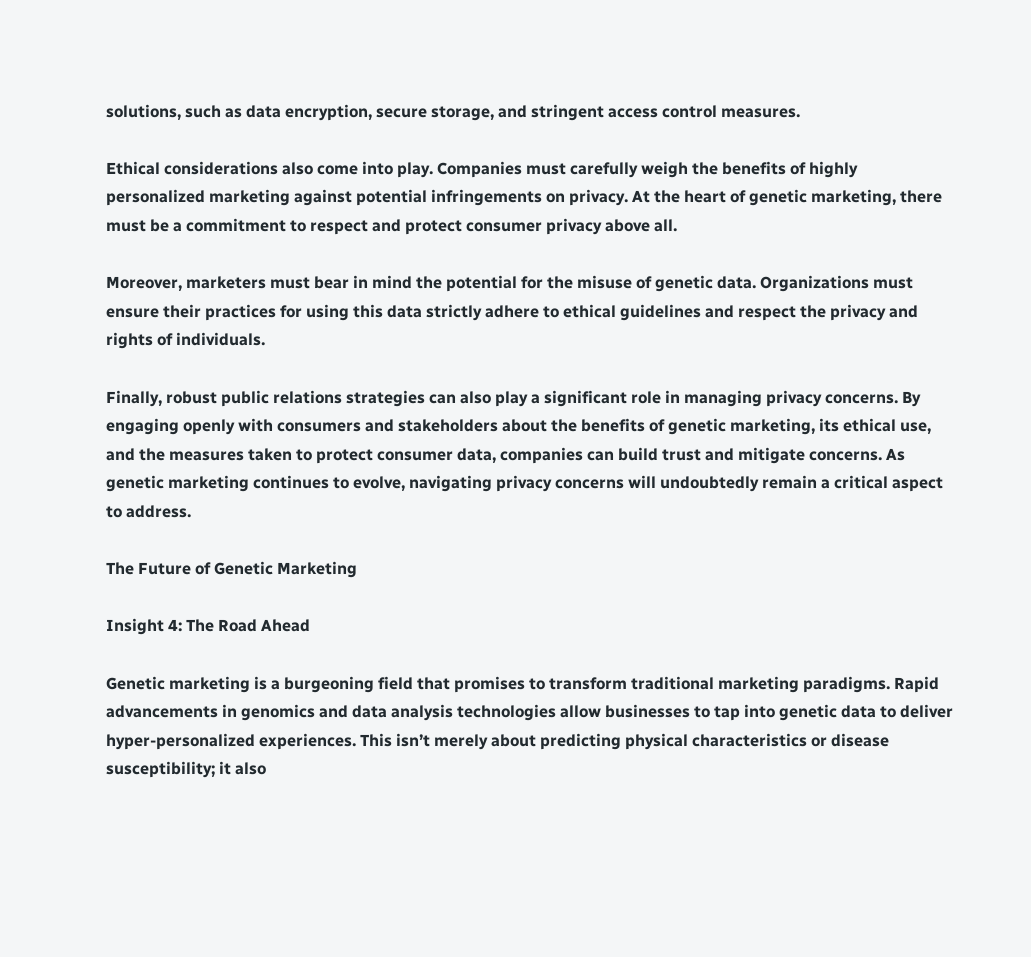solutions, such as data encryption, secure storage, and stringent access control measures.

Ethical considerations also come into play. Companies must carefully weigh the benefits of highly personalized marketing against potential infringements on privacy. At the heart of genetic marketing, there must be a commitment to respect and protect consumer privacy above all.

Moreover, marketers must bear in mind the potential for the misuse of genetic data. Organizations must ensure their practices for using this data strictly adhere to ethical guidelines and respect the privacy and rights of individuals.

Finally, robust public relations strategies can also play a significant role in managing privacy concerns. By engaging openly with consumers and stakeholders about the benefits of genetic marketing, its ethical use, and the measures taken to protect consumer data, companies can build trust and mitigate concerns. As genetic marketing continues to evolve, navigating privacy concerns will undoubtedly remain a critical aspect to address.

The Future of Genetic Marketing

Insight 4: The Road Ahead

Genetic marketing is a burgeoning field that promises to transform traditional marketing paradigms. Rapid advancements in genomics and data analysis technologies allow businesses to tap into genetic data to deliver hyper-personalized experiences. This isn’t merely about predicting physical characteristics or disease susceptibility; it also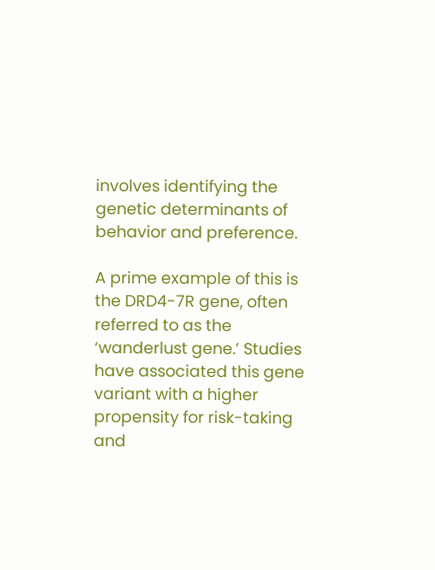involves identifying the genetic determinants of behavior and preference.

A prime example of this is the DRD4-7R gene, often referred to as the ‘wanderlust gene.’ Studies have associated this gene variant with a higher propensity for risk-taking and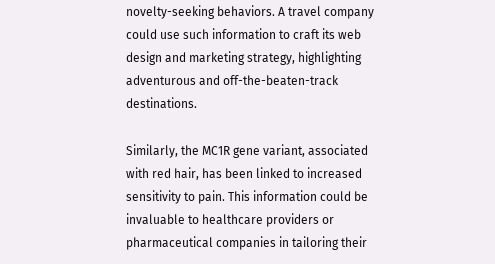novelty-seeking behaviors. A travel company could use such information to craft its web design and marketing strategy, highlighting adventurous and off-the-beaten-track destinations.

Similarly, the MC1R gene variant, associated with red hair, has been linked to increased sensitivity to pain. This information could be invaluable to healthcare providers or pharmaceutical companies in tailoring their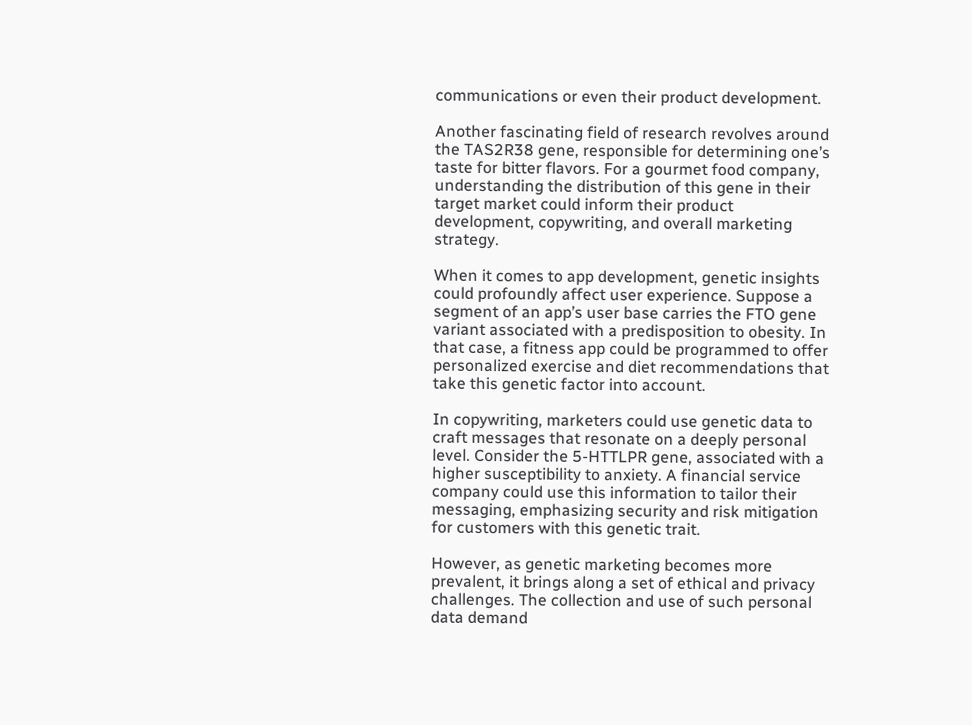communications or even their product development.

Another fascinating field of research revolves around the TAS2R38 gene, responsible for determining one’s taste for bitter flavors. For a gourmet food company, understanding the distribution of this gene in their target market could inform their product development, copywriting, and overall marketing strategy.

When it comes to app development, genetic insights could profoundly affect user experience. Suppose a segment of an app’s user base carries the FTO gene variant associated with a predisposition to obesity. In that case, a fitness app could be programmed to offer personalized exercise and diet recommendations that take this genetic factor into account.

In copywriting, marketers could use genetic data to craft messages that resonate on a deeply personal level. Consider the 5-HTTLPR gene, associated with a higher susceptibility to anxiety. A financial service company could use this information to tailor their messaging, emphasizing security and risk mitigation for customers with this genetic trait.

However, as genetic marketing becomes more prevalent, it brings along a set of ethical and privacy challenges. The collection and use of such personal data demand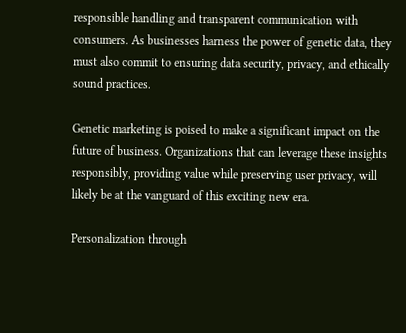responsible handling and transparent communication with consumers. As businesses harness the power of genetic data, they must also commit to ensuring data security, privacy, and ethically sound practices.

Genetic marketing is poised to make a significant impact on the future of business. Organizations that can leverage these insights responsibly, providing value while preserving user privacy, will likely be at the vanguard of this exciting new era.

Personalization through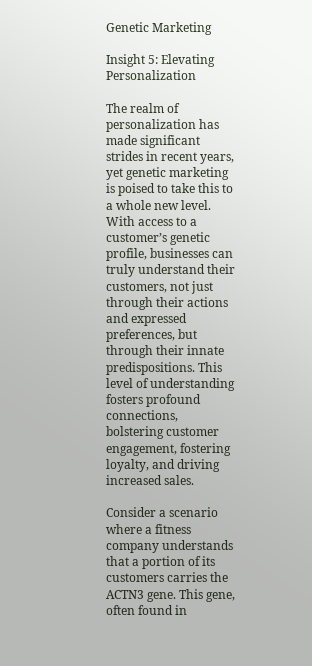Genetic Marketing

Insight 5: Elevating Personalization

The realm of personalization has made significant strides in recent years, yet genetic marketing is poised to take this to a whole new level. With access to a customer’s genetic profile, businesses can truly understand their customers, not just through their actions and expressed preferences, but through their innate predispositions. This level of understanding fosters profound connections, bolstering customer engagement, fostering loyalty, and driving increased sales.

Consider a scenario where a fitness company understands that a portion of its customers carries the ACTN3 gene. This gene, often found in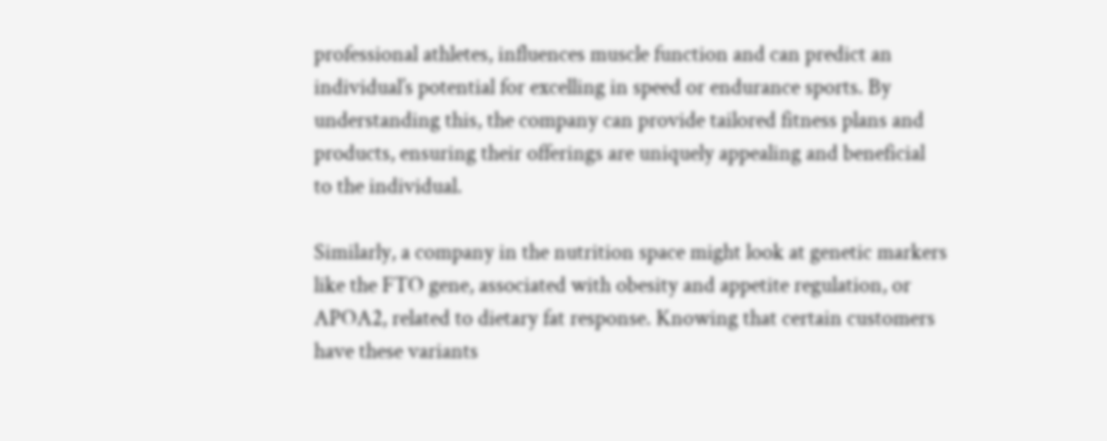professional athletes, influences muscle function and can predict an individual’s potential for excelling in speed or endurance sports. By understanding this, the company can provide tailored fitness plans and products, ensuring their offerings are uniquely appealing and beneficial to the individual.

Similarly, a company in the nutrition space might look at genetic markers like the FTO gene, associated with obesity and appetite regulation, or APOA2, related to dietary fat response. Knowing that certain customers have these variants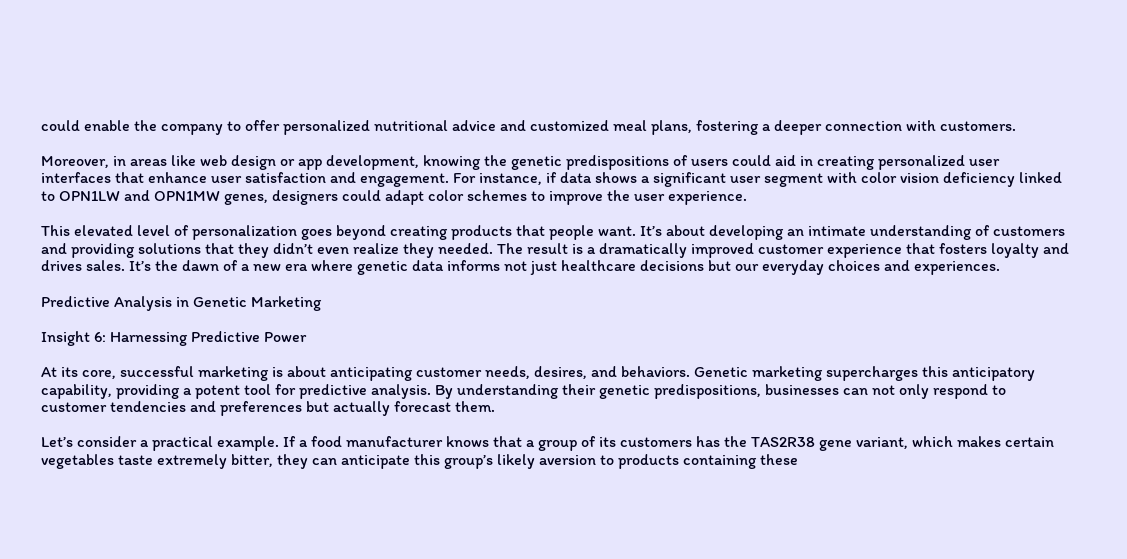could enable the company to offer personalized nutritional advice and customized meal plans, fostering a deeper connection with customers.

Moreover, in areas like web design or app development, knowing the genetic predispositions of users could aid in creating personalized user interfaces that enhance user satisfaction and engagement. For instance, if data shows a significant user segment with color vision deficiency linked to OPN1LW and OPN1MW genes, designers could adapt color schemes to improve the user experience.

This elevated level of personalization goes beyond creating products that people want. It’s about developing an intimate understanding of customers and providing solutions that they didn’t even realize they needed. The result is a dramatically improved customer experience that fosters loyalty and drives sales. It’s the dawn of a new era where genetic data informs not just healthcare decisions but our everyday choices and experiences.

Predictive Analysis in Genetic Marketing

Insight 6: Harnessing Predictive Power

At its core, successful marketing is about anticipating customer needs, desires, and behaviors. Genetic marketing supercharges this anticipatory capability, providing a potent tool for predictive analysis. By understanding their genetic predispositions, businesses can not only respond to customer tendencies and preferences but actually forecast them.

Let’s consider a practical example. If a food manufacturer knows that a group of its customers has the TAS2R38 gene variant, which makes certain vegetables taste extremely bitter, they can anticipate this group’s likely aversion to products containing these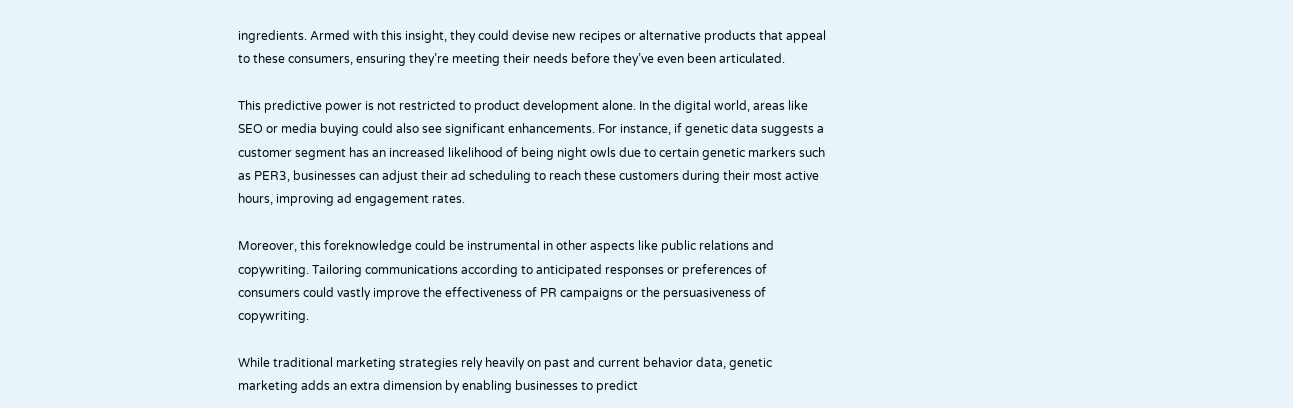ingredients. Armed with this insight, they could devise new recipes or alternative products that appeal to these consumers, ensuring they’re meeting their needs before they’ve even been articulated.

This predictive power is not restricted to product development alone. In the digital world, areas like SEO or media buying could also see significant enhancements. For instance, if genetic data suggests a customer segment has an increased likelihood of being night owls due to certain genetic markers such as PER3, businesses can adjust their ad scheduling to reach these customers during their most active hours, improving ad engagement rates.

Moreover, this foreknowledge could be instrumental in other aspects like public relations and copywriting. Tailoring communications according to anticipated responses or preferences of consumers could vastly improve the effectiveness of PR campaigns or the persuasiveness of copywriting.

While traditional marketing strategies rely heavily on past and current behavior data, genetic marketing adds an extra dimension by enabling businesses to predict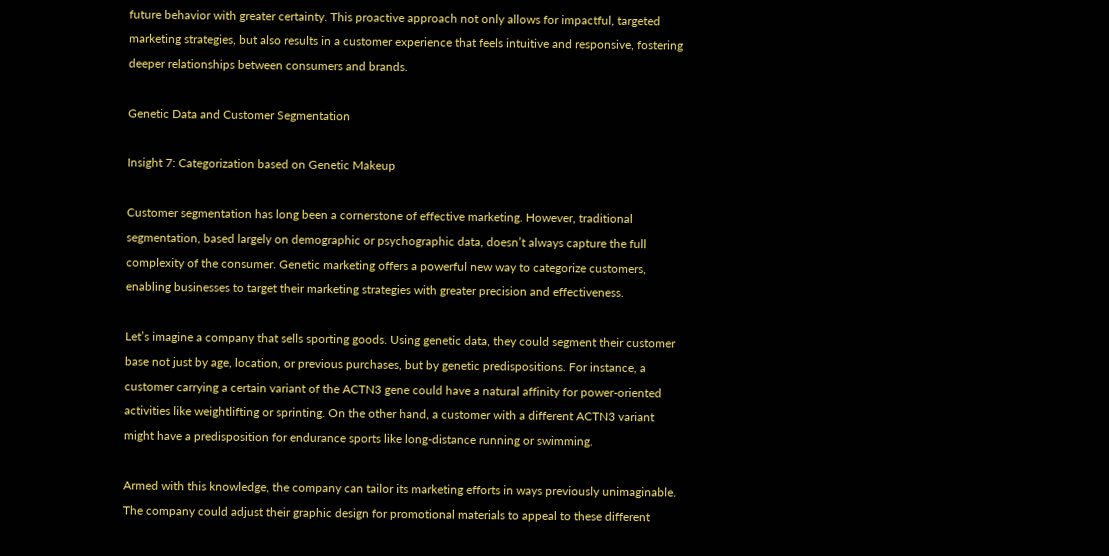future behavior with greater certainty. This proactive approach not only allows for impactful, targeted marketing strategies, but also results in a customer experience that feels intuitive and responsive, fostering deeper relationships between consumers and brands.

Genetic Data and Customer Segmentation

Insight 7: Categorization based on Genetic Makeup

Customer segmentation has long been a cornerstone of effective marketing. However, traditional segmentation, based largely on demographic or psychographic data, doesn’t always capture the full complexity of the consumer. Genetic marketing offers a powerful new way to categorize customers, enabling businesses to target their marketing strategies with greater precision and effectiveness.

Let’s imagine a company that sells sporting goods. Using genetic data, they could segment their customer base not just by age, location, or previous purchases, but by genetic predispositions. For instance, a customer carrying a certain variant of the ACTN3 gene could have a natural affinity for power-oriented activities like weightlifting or sprinting. On the other hand, a customer with a different ACTN3 variant might have a predisposition for endurance sports like long-distance running or swimming.

Armed with this knowledge, the company can tailor its marketing efforts in ways previously unimaginable. The company could adjust their graphic design for promotional materials to appeal to these different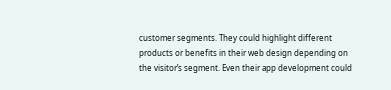customer segments. They could highlight different products or benefits in their web design depending on the visitor’s segment. Even their app development could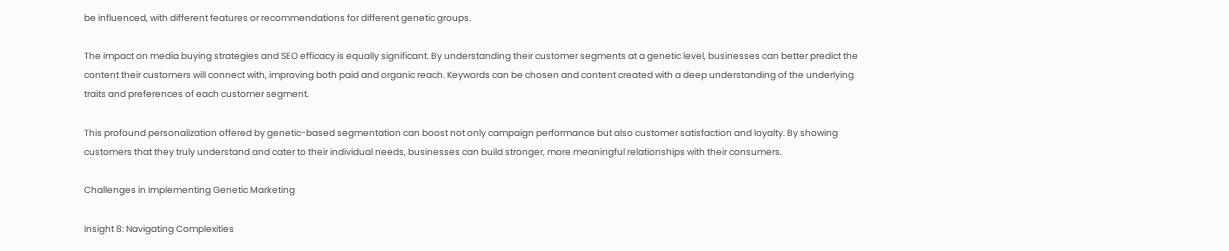be influenced, with different features or recommendations for different genetic groups.

The impact on media buying strategies and SEO efficacy is equally significant. By understanding their customer segments at a genetic level, businesses can better predict the content their customers will connect with, improving both paid and organic reach. Keywords can be chosen and content created with a deep understanding of the underlying traits and preferences of each customer segment.

This profound personalization offered by genetic-based segmentation can boost not only campaign performance but also customer satisfaction and loyalty. By showing customers that they truly understand and cater to their individual needs, businesses can build stronger, more meaningful relationships with their consumers.

Challenges in Implementing Genetic Marketing

Insight 8: Navigating Complexities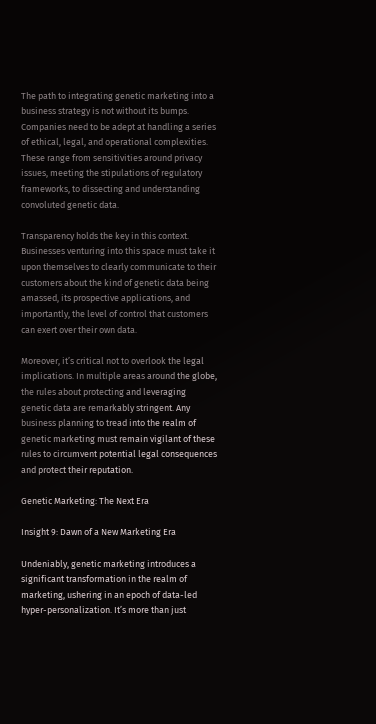The path to integrating genetic marketing into a business strategy is not without its bumps. Companies need to be adept at handling a series of ethical, legal, and operational complexities. These range from sensitivities around privacy issues, meeting the stipulations of regulatory frameworks, to dissecting and understanding convoluted genetic data.

Transparency holds the key in this context. Businesses venturing into this space must take it upon themselves to clearly communicate to their customers about the kind of genetic data being amassed, its prospective applications, and importantly, the level of control that customers can exert over their own data.

Moreover, it’s critical not to overlook the legal implications. In multiple areas around the globe, the rules about protecting and leveraging genetic data are remarkably stringent. Any business planning to tread into the realm of genetic marketing must remain vigilant of these rules to circumvent potential legal consequences and protect their reputation.

Genetic Marketing: The Next Era

Insight 9: Dawn of a New Marketing Era

Undeniably, genetic marketing introduces a significant transformation in the realm of marketing, ushering in an epoch of data-led hyper-personalization. It’s more than just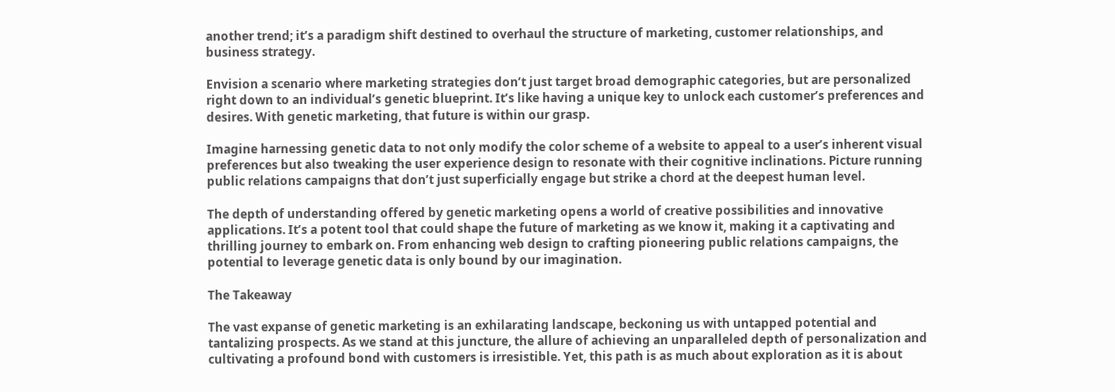another trend; it’s a paradigm shift destined to overhaul the structure of marketing, customer relationships, and business strategy.

Envision a scenario where marketing strategies don’t just target broad demographic categories, but are personalized right down to an individual’s genetic blueprint. It’s like having a unique key to unlock each customer’s preferences and desires. With genetic marketing, that future is within our grasp.

Imagine harnessing genetic data to not only modify the color scheme of a website to appeal to a user’s inherent visual preferences but also tweaking the user experience design to resonate with their cognitive inclinations. Picture running public relations campaigns that don’t just superficially engage but strike a chord at the deepest human level.

The depth of understanding offered by genetic marketing opens a world of creative possibilities and innovative applications. It’s a potent tool that could shape the future of marketing as we know it, making it a captivating and thrilling journey to embark on. From enhancing web design to crafting pioneering public relations campaigns, the potential to leverage genetic data is only bound by our imagination.

The Takeaway

The vast expanse of genetic marketing is an exhilarating landscape, beckoning us with untapped potential and tantalizing prospects. As we stand at this juncture, the allure of achieving an unparalleled depth of personalization and cultivating a profound bond with customers is irresistible. Yet, this path is as much about exploration as it is about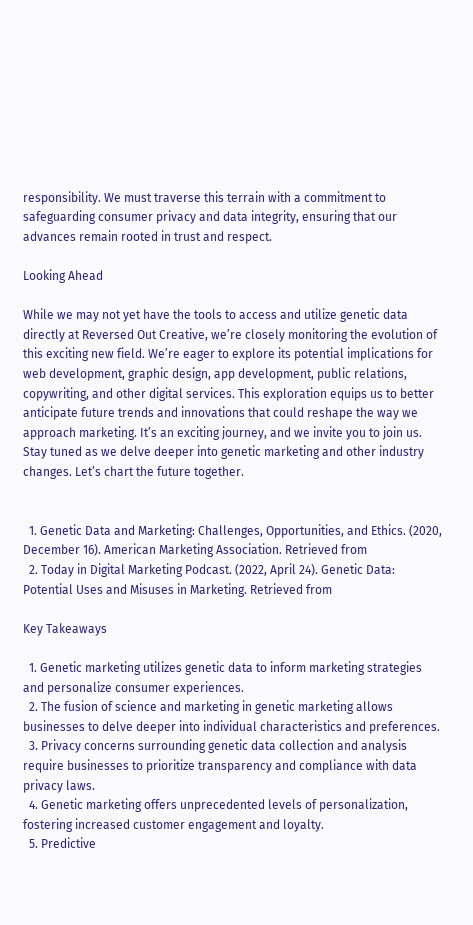responsibility. We must traverse this terrain with a commitment to safeguarding consumer privacy and data integrity, ensuring that our advances remain rooted in trust and respect.

Looking Ahead

While we may not yet have the tools to access and utilize genetic data directly at Reversed Out Creative, we’re closely monitoring the evolution of this exciting new field. We’re eager to explore its potential implications for web development, graphic design, app development, public relations, copywriting, and other digital services. This exploration equips us to better anticipate future trends and innovations that could reshape the way we approach marketing. It’s an exciting journey, and we invite you to join us. Stay tuned as we delve deeper into genetic marketing and other industry changes. Let’s chart the future together.


  1. Genetic Data and Marketing: Challenges, Opportunities, and Ethics. (2020, December 16). American Marketing Association. Retrieved from
  2. Today in Digital Marketing Podcast. (2022, April 24). Genetic Data: Potential Uses and Misuses in Marketing. Retrieved from

Key Takeaways

  1. Genetic marketing utilizes genetic data to inform marketing strategies and personalize consumer experiences.
  2. The fusion of science and marketing in genetic marketing allows businesses to delve deeper into individual characteristics and preferences.
  3. Privacy concerns surrounding genetic data collection and analysis require businesses to prioritize transparency and compliance with data privacy laws.
  4. Genetic marketing offers unprecedented levels of personalization, fostering increased customer engagement and loyalty.
  5. Predictive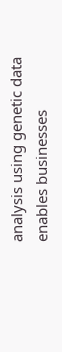analysis using genetic data enables businesses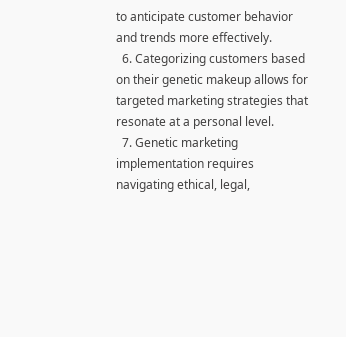to anticipate customer behavior and trends more effectively.
  6. Categorizing customers based on their genetic makeup allows for targeted marketing strategies that resonate at a personal level.
  7. Genetic marketing implementation requires navigating ethical, legal,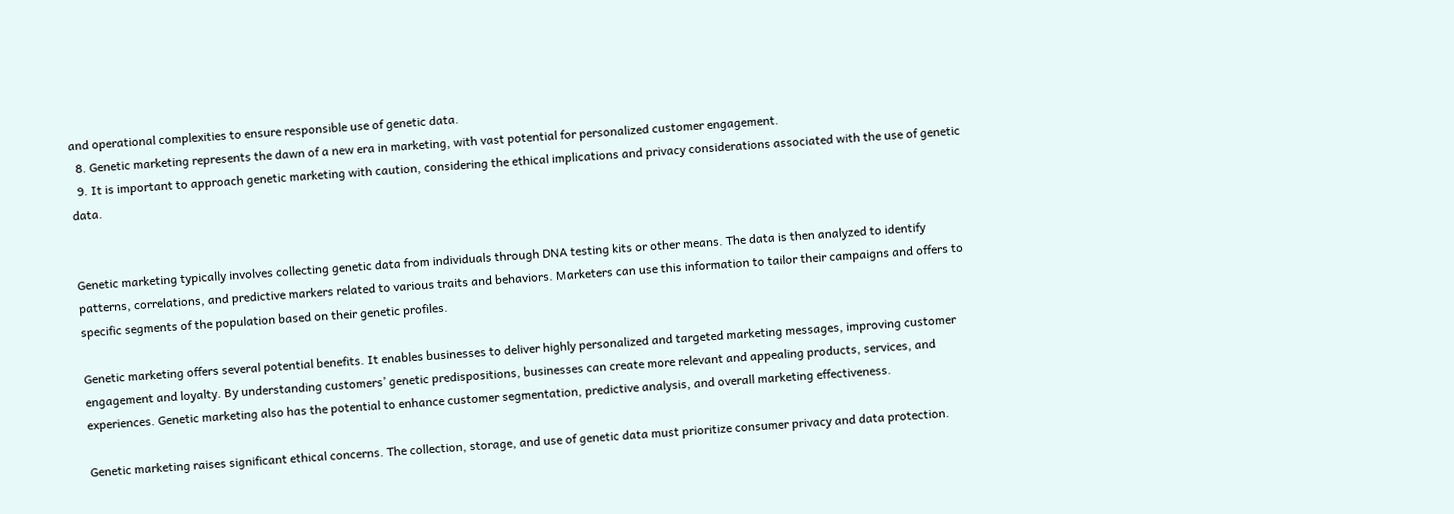and operational complexities to ensure responsible use of genetic data.
  8. Genetic marketing represents the dawn of a new era in marketing, with vast potential for personalized customer engagement.
  9. It is important to approach genetic marketing with caution, considering the ethical implications and privacy considerations associated with the use of genetic data.


Genetic marketing typically involves collecting genetic data from individuals through DNA testing kits or other means. The data is then analyzed to identify patterns, correlations, and predictive markers related to various traits and behaviors. Marketers can use this information to tailor their campaigns and offers to specific segments of the population based on their genetic profiles.

Genetic marketing offers several potential benefits. It enables businesses to deliver highly personalized and targeted marketing messages, improving customer engagement and loyalty. By understanding customers’ genetic predispositions, businesses can create more relevant and appealing products, services, and experiences. Genetic marketing also has the potential to enhance customer segmentation, predictive analysis, and overall marketing effectiveness.

Genetic marketing raises significant ethical concerns. The collection, storage, and use of genetic data must prioritize consumer privacy and data protection.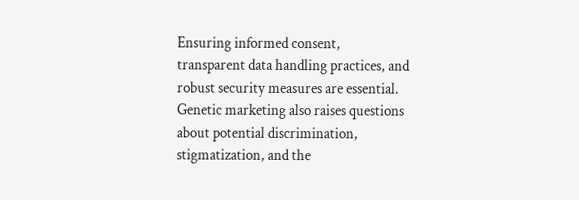Ensuring informed consent, transparent data handling practices, and robust security measures are essential. Genetic marketing also raises questions about potential discrimination, stigmatization, and the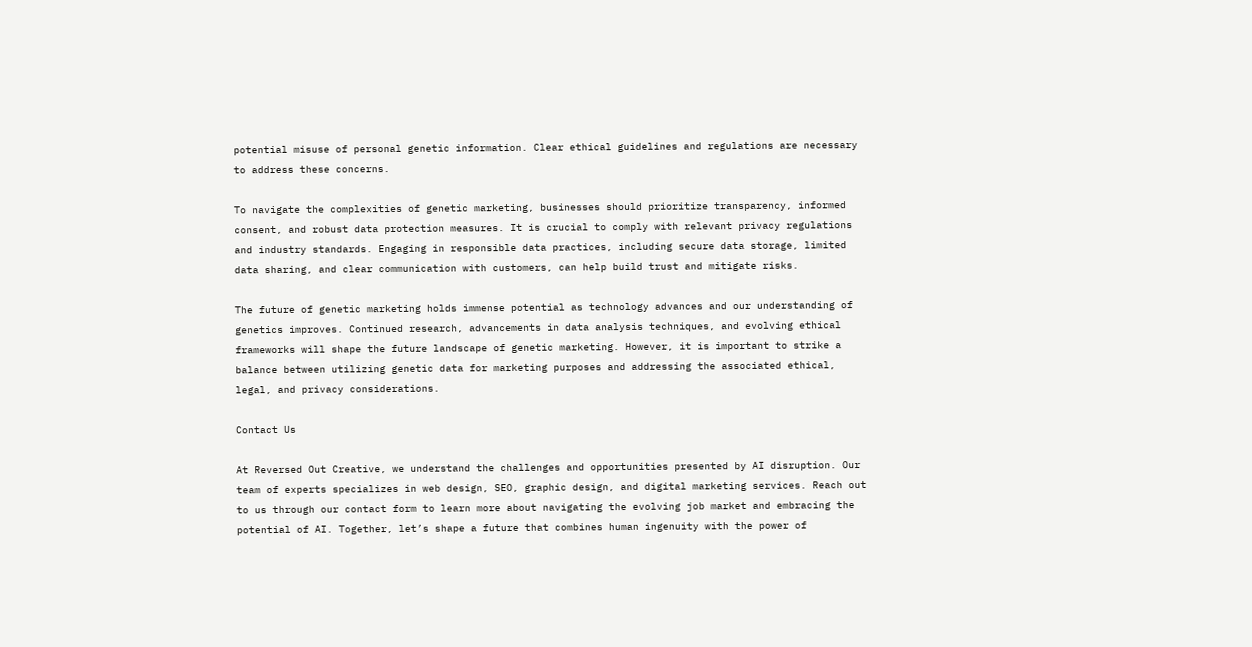potential misuse of personal genetic information. Clear ethical guidelines and regulations are necessary to address these concerns.

To navigate the complexities of genetic marketing, businesses should prioritize transparency, informed consent, and robust data protection measures. It is crucial to comply with relevant privacy regulations and industry standards. Engaging in responsible data practices, including secure data storage, limited data sharing, and clear communication with customers, can help build trust and mitigate risks.

The future of genetic marketing holds immense potential as technology advances and our understanding of genetics improves. Continued research, advancements in data analysis techniques, and evolving ethical frameworks will shape the future landscape of genetic marketing. However, it is important to strike a balance between utilizing genetic data for marketing purposes and addressing the associated ethical, legal, and privacy considerations.

Contact Us

At Reversed Out Creative, we understand the challenges and opportunities presented by AI disruption. Our team of experts specializes in web design, SEO, graphic design, and digital marketing services. Reach out to us through our contact form to learn more about navigating the evolving job market and embracing the potential of AI. Together, let’s shape a future that combines human ingenuity with the power of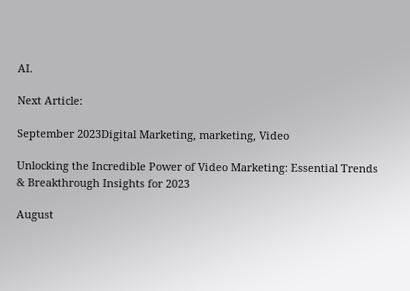AI.

Next Article:

September 2023Digital Marketing, marketing, Video

Unlocking the Incredible Power of Video Marketing: Essential Trends & Breakthrough Insights for 2023

August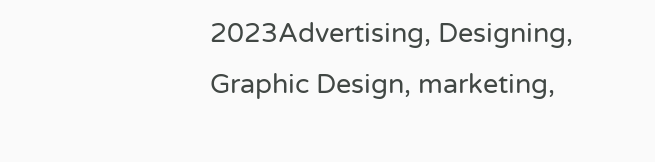2023Advertising, Designing, Graphic Design, marketing,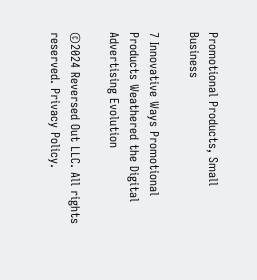Promotional Products, Small Business

7 Innovative Ways Promotional Products Weathered the Digital Advertising Evolution

©2024 Reversed Out LLC. All rights reserved. Privacy Policy.